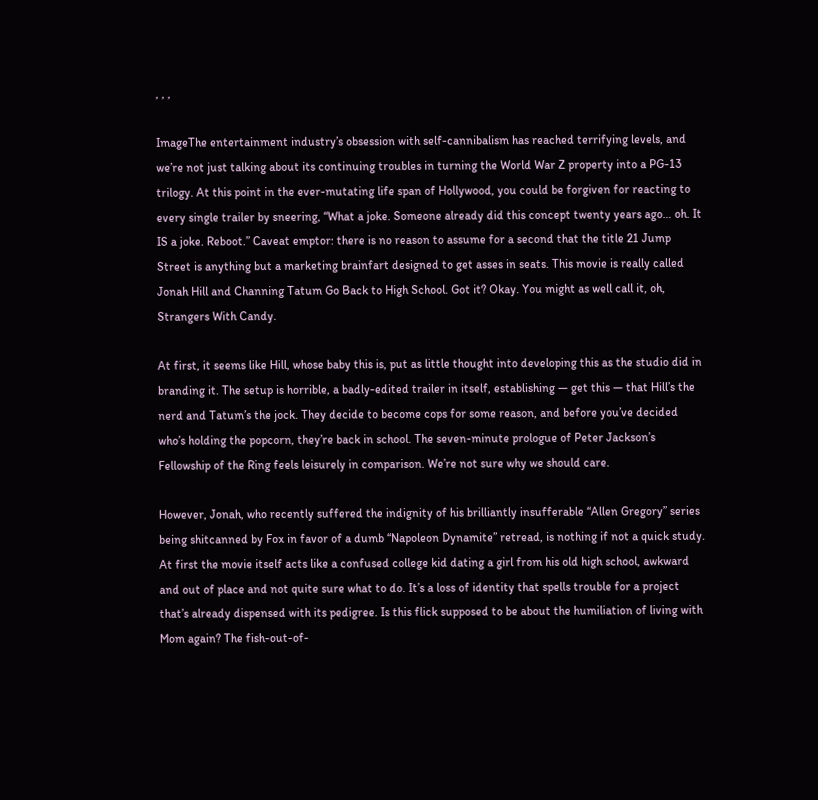, , ,

ImageThe entertainment industry’s obsession with self-cannibalism has reached terrifying levels, and we’re not just talking about its continuing troubles in turning the World War Z property into a PG-13 trilogy. At this point in the ever-mutating life span of Hollywood, you could be forgiven for reacting to every single trailer by sneering, “What a joke. Someone already did this concept twenty years ago… oh. It IS a joke. Reboot.” Caveat emptor: there is no reason to assume for a second that the title 21 Jump Street is anything but a marketing brainfart designed to get asses in seats. This movie is really called Jonah Hill and Channing Tatum Go Back to High School. Got it? Okay. You might as well call it, oh, Strangers With Candy.

At first, it seems like Hill, whose baby this is, put as little thought into developing this as the studio did in branding it. The setup is horrible, a badly-edited trailer in itself, establishing — get this — that Hill’s the nerd and Tatum’s the jock. They decide to become cops for some reason, and before you’ve decided who’s holding the popcorn, they’re back in school. The seven-minute prologue of Peter Jackson’s Fellowship of the Ring feels leisurely in comparison. We’re not sure why we should care.

However, Jonah, who recently suffered the indignity of his brilliantly insufferable “Allen Gregory” series being shitcanned by Fox in favor of a dumb “Napoleon Dynamite” retread, is nothing if not a quick study. At first the movie itself acts like a confused college kid dating a girl from his old high school, awkward and out of place and not quite sure what to do. It’s a loss of identity that spells trouble for a project that’s already dispensed with its pedigree. Is this flick supposed to be about the humiliation of living with Mom again? The fish-out-of-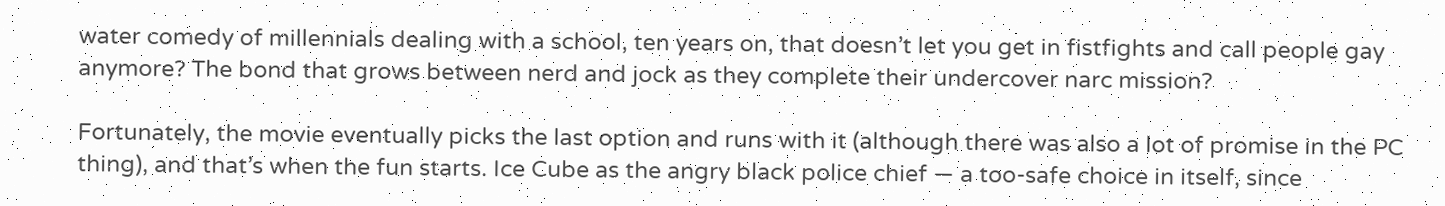water comedy of millennials dealing with a school, ten years on, that doesn’t let you get in fistfights and call people gay anymore? The bond that grows between nerd and jock as they complete their undercover narc mission?

Fortunately, the movie eventually picks the last option and runs with it (although there was also a lot of promise in the PC thing), and that’s when the fun starts. Ice Cube as the angry black police chief — a too-safe choice in itself, since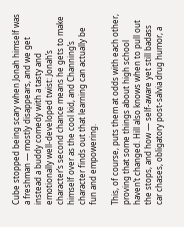Cube stopped being scary when Jonah himself was a freshman — mostly disappears, and we get instead a buddy comedy with a tasty and emotionally well-developed twist: Jonah’s character’s second chance means he gets to make himself over as the cool kid, and Channing’s character finds out that learning can actually be fun and empowering.

This, of course, puts them at odds with each other, proving that some things about high school haven’t changed. Hill also knows when to pull out the stops, and how — self-aware yet still badass car chases, obligatory post-salvia drug humor, a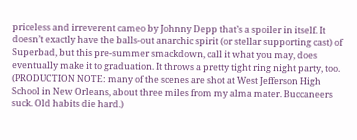priceless and irreverent cameo by Johnny Depp that’s a spoiler in itself. It doesn’t exactly have the balls-out anarchic spirit (or stellar supporting cast) of Superbad, but this pre-summer smackdown, call it what you may, does eventually make it to graduation. It throws a pretty tight ring night party, too. (PRODUCTION NOTE: many of the scenes are shot at West Jefferson High School in New Orleans, about three miles from my alma mater. Buccaneers suck. Old habits die hard.)